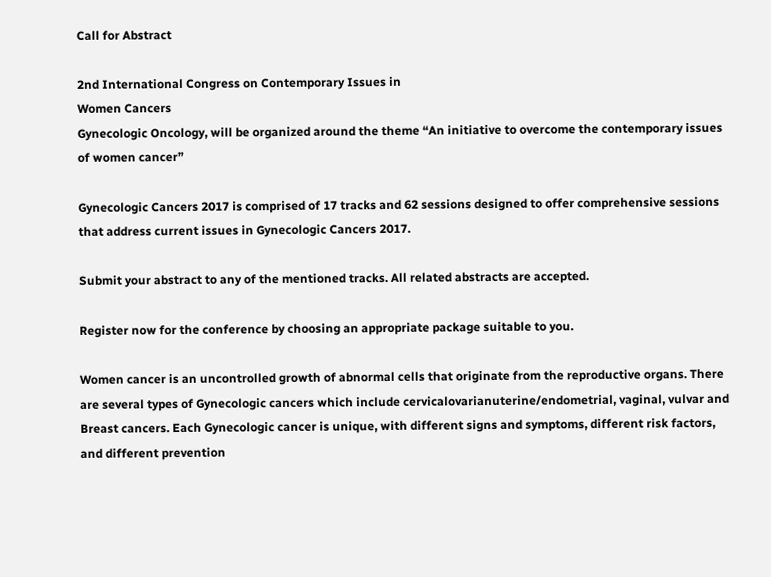Call for Abstract

2nd International Congress on Contemporary Issues in
Women Cancers
Gynecologic Oncology, will be organized around the theme “An initiative to overcome the contemporary issues of women cancer”

Gynecologic Cancers 2017 is comprised of 17 tracks and 62 sessions designed to offer comprehensive sessions that address current issues in Gynecologic Cancers 2017.

Submit your abstract to any of the mentioned tracks. All related abstracts are accepted.

Register now for the conference by choosing an appropriate package suitable to you.

Women cancer is an uncontrolled growth of abnormal cells that originate from the reproductive organs. There are several types of Gynecologic cancers which include cervicalovarianuterine/endometrial, vaginal, vulvar and Breast cancers. Each Gynecologic cancer is unique, with different signs and symptoms, different risk factors, and different prevention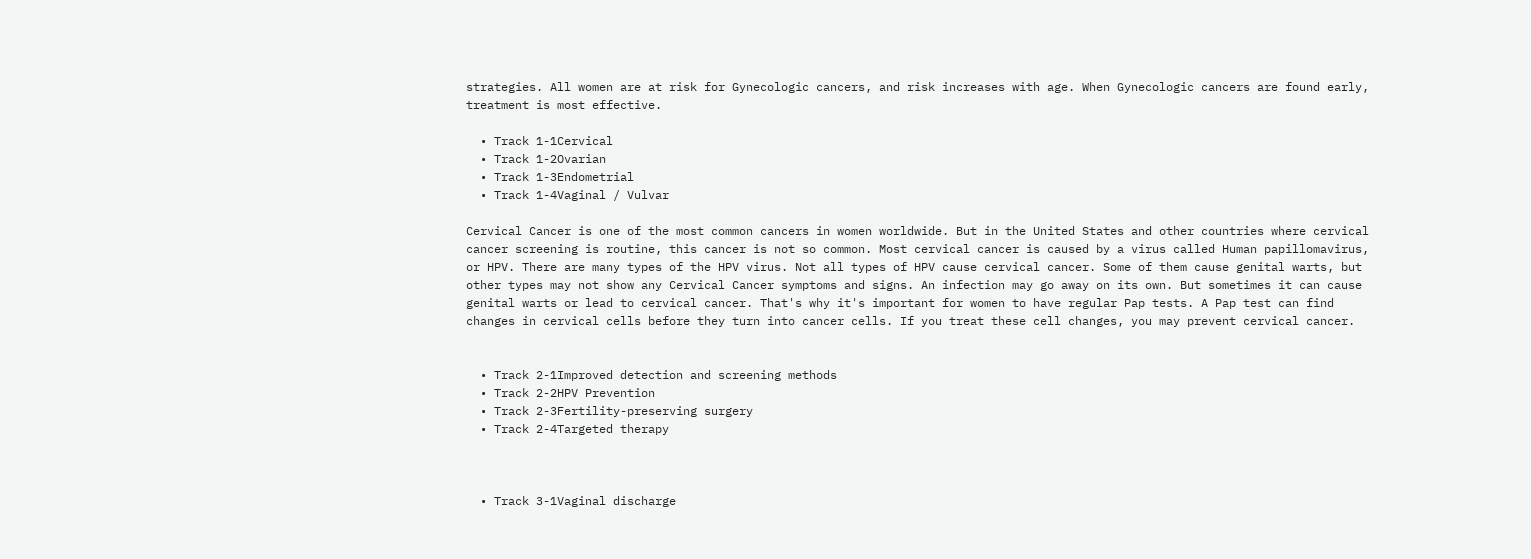strategies. All women are at risk for Gynecologic cancers, and risk increases with age. When Gynecologic cancers are found early, treatment is most effective.

  • Track 1-1Cervical
  • Track 1-2Ovarian
  • Track 1-3Endometrial
  • Track 1-4Vaginal / Vulvar

Cervical Cancer is one of the most common cancers in women worldwide. But in the United States and other countries where cervical cancer screening is routine, this cancer is not so common. Most cervical cancer is caused by a virus called Human papillomavirus, or HPV. There are many types of the HPV virus. Not all types of HPV cause cervical cancer. Some of them cause genital warts, but other types may not show any Cervical Cancer symptoms and signs. An infection may go away on its own. But sometimes it can cause genital warts or lead to cervical cancer. That's why it's important for women to have regular Pap tests. A Pap test can find changes in cervical cells before they turn into cancer cells. If you treat these cell changes, you may prevent cervical cancer.


  • Track 2-1Improved detection and screening methods
  • Track 2-2HPV Prevention
  • Track 2-3Fertility-preserving surgery
  • Track 2-4Targeted therapy



  • Track 3-1Vaginal discharge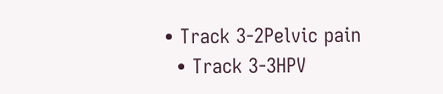• Track 3-2Pelvic pain
  • Track 3-3HPV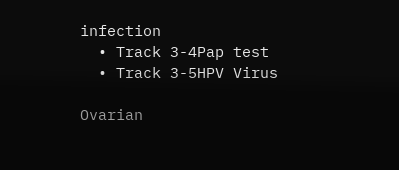infection
  • Track 3-4Pap test
  • Track 3-5HPV Virus

Ovarian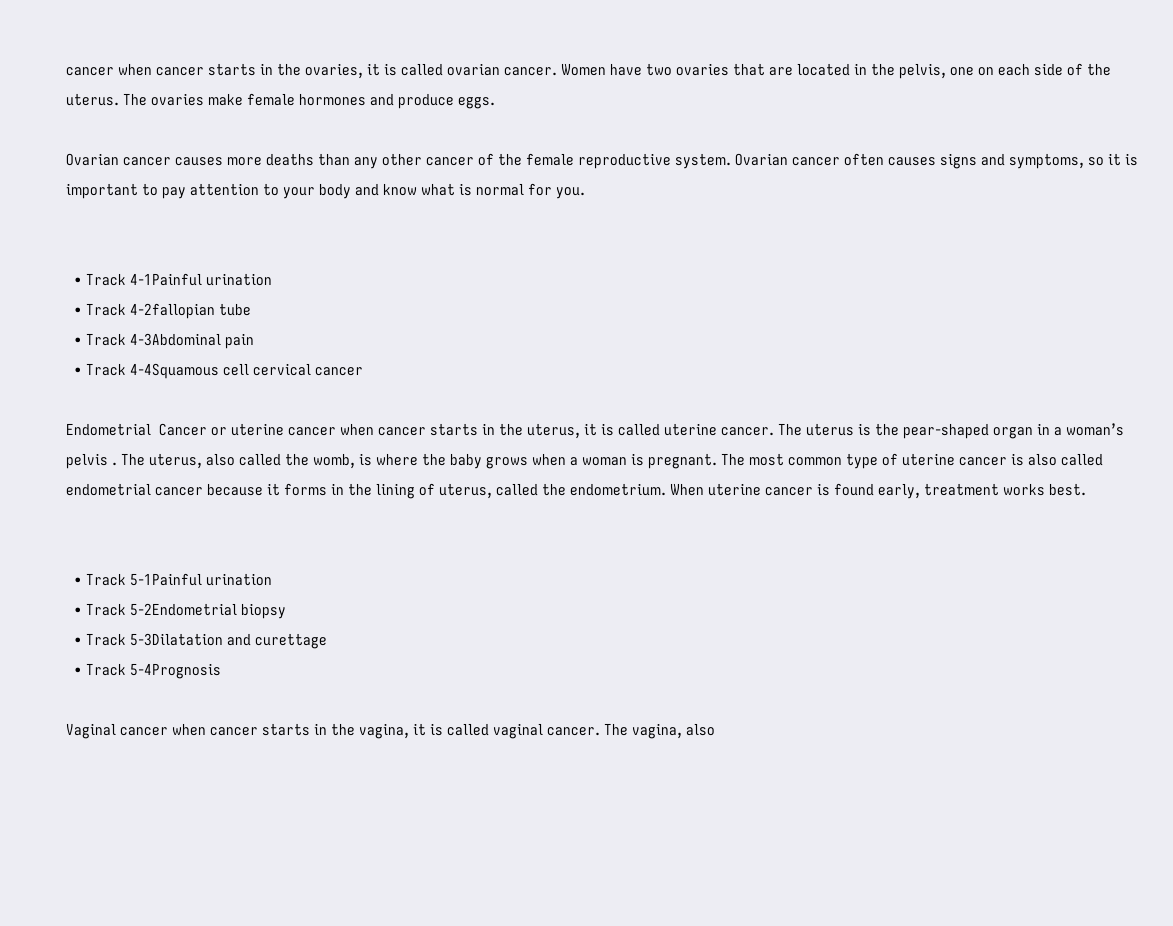cancer when cancer starts in the ovaries, it is called ovarian cancer. Women have two ovaries that are located in the pelvis, one on each side of the uterus. The ovaries make female hormones and produce eggs.

Ovarian cancer causes more deaths than any other cancer of the female reproductive system. Ovarian cancer often causes signs and symptoms, so it is important to pay attention to your body and know what is normal for you.


  • Track 4-1Painful urination
  • Track 4-2fallopian tube
  • Track 4-3Abdominal pain
  • Track 4-4Squamous cell cervical cancer

Endometrial  Cancer or uterine cancer when cancer starts in the uterus, it is called uterine cancer. The uterus is the pear-shaped organ in a woman’s pelvis . The uterus, also called the womb, is where the baby grows when a woman is pregnant. The most common type of uterine cancer is also called endometrial cancer because it forms in the lining of uterus, called the endometrium. When uterine cancer is found early, treatment works best.


  • Track 5-1Painful urination
  • Track 5-2Endometrial biopsy
  • Track 5-3Dilatation and curettage
  • Track 5-4Prognosis

Vaginal cancer when cancer starts in the vagina, it is called vaginal cancer. The vagina, also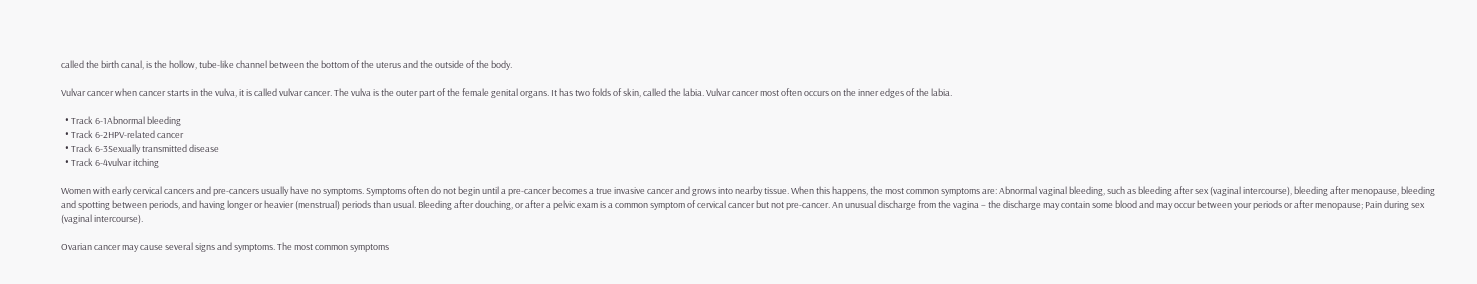called the birth canal, is the hollow, tube-like channel between the bottom of the uterus and the outside of the body.

Vulvar cancer when cancer starts in the vulva, it is called vulvar cancer. The vulva is the outer part of the female genital organs. It has two folds of skin, called the labia. Vulvar cancer most often occurs on the inner edges of the labia.

  • Track 6-1Abnormal bleeding
  • Track 6-2HPV-related cancer
  • Track 6-3Sexually transmitted disease
  • Track 6-4vulvar itching

Women with early cervical cancers and pre-cancers usually have no symptoms. Symptoms often do not begin until a pre-cancer becomes a true invasive cancer and grows into nearby tissue. When this happens, the most common symptoms are: Abnormal vaginal bleeding, such as bleeding after sex (vaginal intercourse), bleeding after menopause, bleeding and spotting between periods, and having longer or heavier (menstrual) periods than usual. Bleeding after douching, or after a pelvic exam is a common symptom of cervical cancer but not pre-cancer. An unusual discharge from the vagina − the discharge may contain some blood and may occur between your periods or after menopause; Pain during sex (vaginal intercourse).

Ovarian cancer may cause several signs and symptoms. The most common symptoms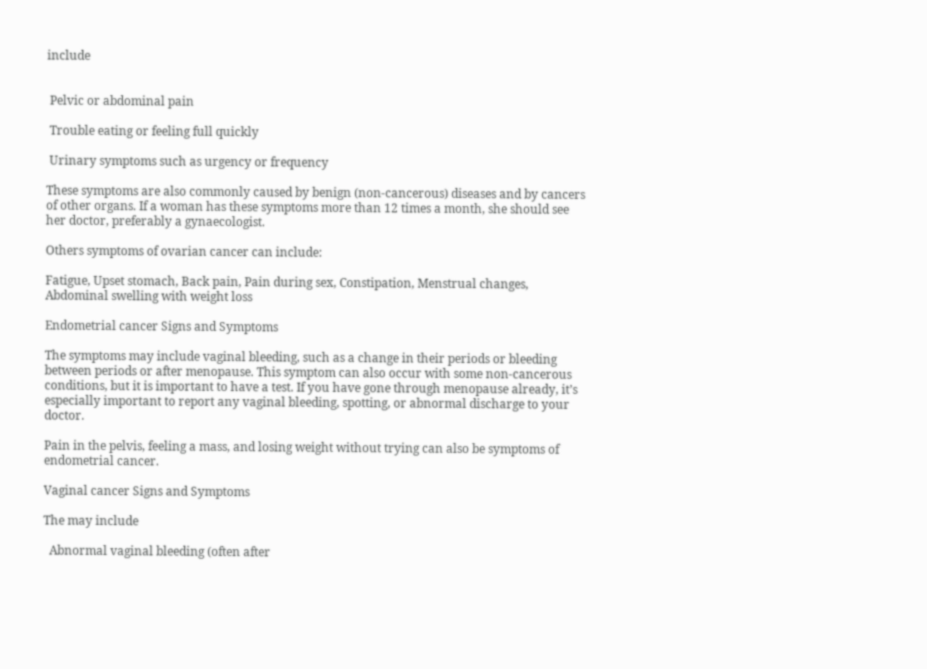include


 Pelvic or abdominal pain

 Trouble eating or feeling full quickly

 Urinary symptoms such as urgency or frequency

These symptoms are also commonly caused by benign (non-cancerous) diseases and by cancers of other organs. If a woman has these symptoms more than 12 times a month, she should see her doctor, preferably a gynaecologist.

Others symptoms of ovarian cancer can include:

Fatigue, Upset stomach, Back pain, Pain during sex, Constipation, Menstrual changes, Abdominal swelling with weight loss

Endometrial cancer Signs and Symptoms

The symptoms may include vaginal bleeding, such as a change in their periods or bleeding between periods or after menopause. This symptom can also occur with some non-cancerous conditions, but it is important to have a test. If you have gone through menopause already, it’s especially important to report any vaginal bleeding, spotting, or abnormal discharge to your doctor.

Pain in the pelvis, feeling a mass, and losing weight without trying can also be symptoms of endometrial cancer.

Vaginal cancer Signs and Symptoms

The may include

  Abnormal vaginal bleeding (often after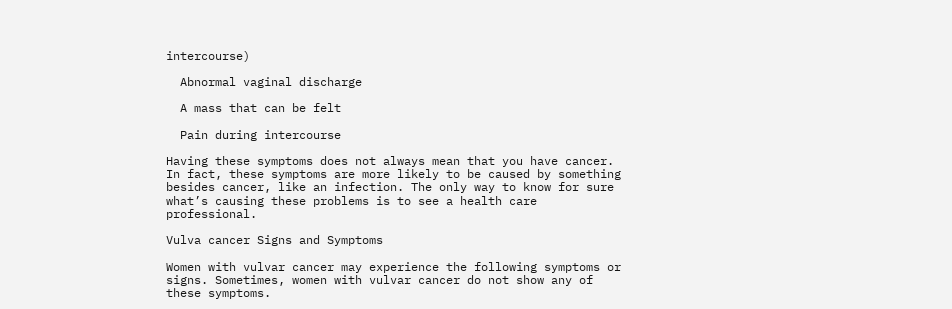intercourse)

  Abnormal vaginal discharge

  A mass that can be felt

  Pain during intercourse

Having these symptoms does not always mean that you have cancer. In fact, these symptoms are more likely to be caused by something besides cancer, like an infection. The only way to know for sure what’s causing these problems is to see a health care professional.

Vulva cancer Signs and Symptoms

Women with vulvar cancer may experience the following symptoms or signs. Sometimes, women with vulvar cancer do not show any of these symptoms.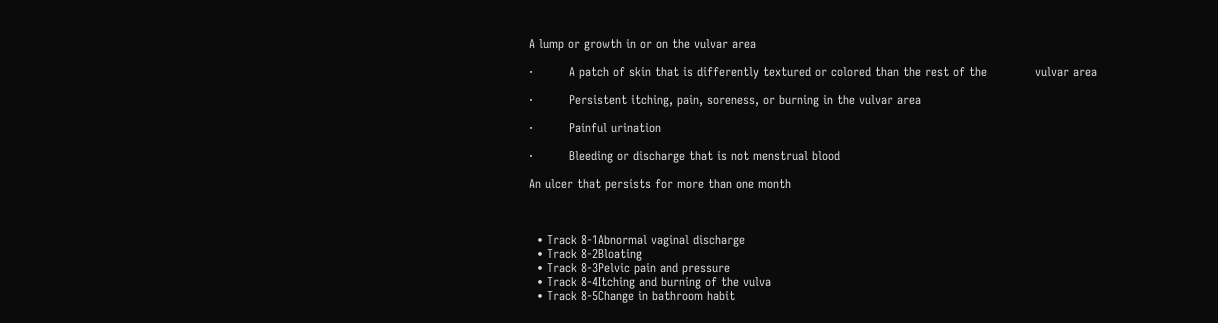A lump or growth in or on the vulvar area

·         A patch of skin that is differently textured or colored than the rest of the            vulvar area

·         Persistent itching, pain, soreness, or burning in the vulvar area

·         Painful urination

·         Bleeding or discharge that is not menstrual blood

An ulcer that persists for more than one month



  • Track 8-1Abnormal vaginal discharge
  • Track 8-2Bloating
  • Track 8-3Pelvic pain and pressure
  • Track 8-4Itching and burning of the vulva
  • Track 8-5Change in bathroom habit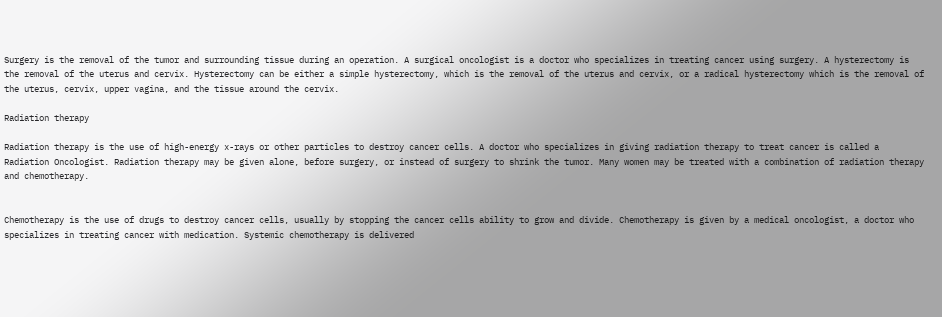Surgery is the removal of the tumor and surrounding tissue during an operation. A surgical oncologist is a doctor who specializes in treating cancer using surgery. A hysterectomy is the removal of the uterus and cervix. Hysterectomy can be either a simple hysterectomy, which is the removal of the uterus and cervix, or a radical hysterectomy which is the removal of the uterus, cervix, upper vagina, and the tissue around the cervix.

Radiation therapy

Radiation therapy is the use of high-energy x-rays or other particles to destroy cancer cells. A doctor who specializes in giving radiation therapy to treat cancer is called a Radiation Oncologist. Radiation therapy may be given alone, before surgery, or instead of surgery to shrink the tumor. Many women may be treated with a combination of radiation therapy and chemotherapy.


Chemotherapy is the use of drugs to destroy cancer cells, usually by stopping the cancer cells ability to grow and divide. Chemotherapy is given by a medical oncologist, a doctor who specializes in treating cancer with medication. Systemic chemotherapy is delivered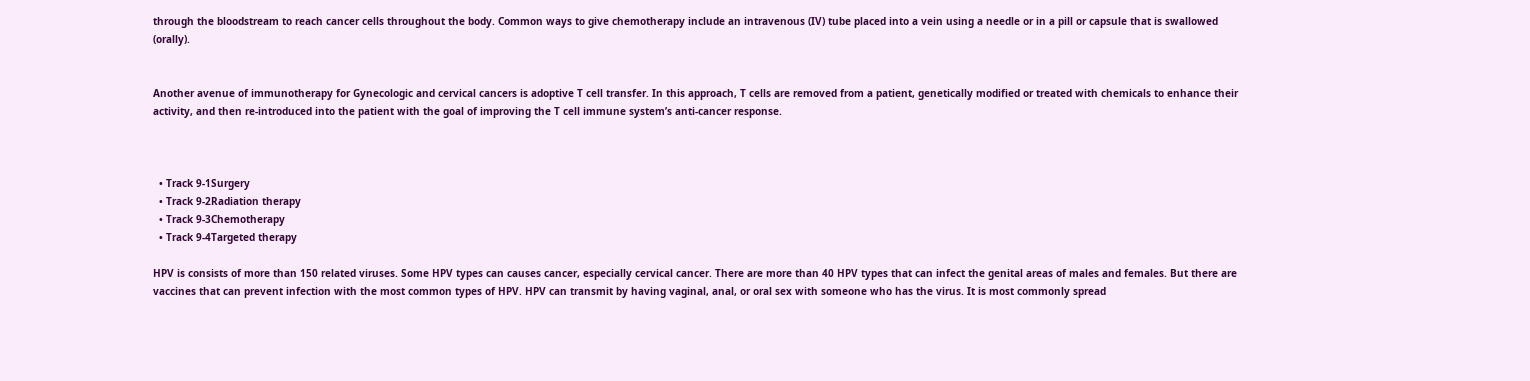through the bloodstream to reach cancer cells throughout the body. Common ways to give chemotherapy include an intravenous (IV) tube placed into a vein using a needle or in a pill or capsule that is swallowed (orally).


Another avenue of immunotherapy for Gynecologic and cervical cancers is adoptive T cell transfer. In this approach, T cells are removed from a patient, genetically modified or treated with chemicals to enhance their activity, and then re-introduced into the patient with the goal of improving the T cell immune system’s anti-cancer response.



  • Track 9-1Surgery
  • Track 9-2Radiation therapy
  • Track 9-3Chemotherapy
  • Track 9-4Targeted therapy

HPV is consists of more than 150 related viruses. Some HPV types can causes cancer, especially cervical cancer. There are more than 40 HPV types that can infect the genital areas of males and females. But there are vaccines that can prevent infection with the most common types of HPV. HPV can transmit by having vaginal, anal, or oral sex with someone who has the virus. It is most commonly spread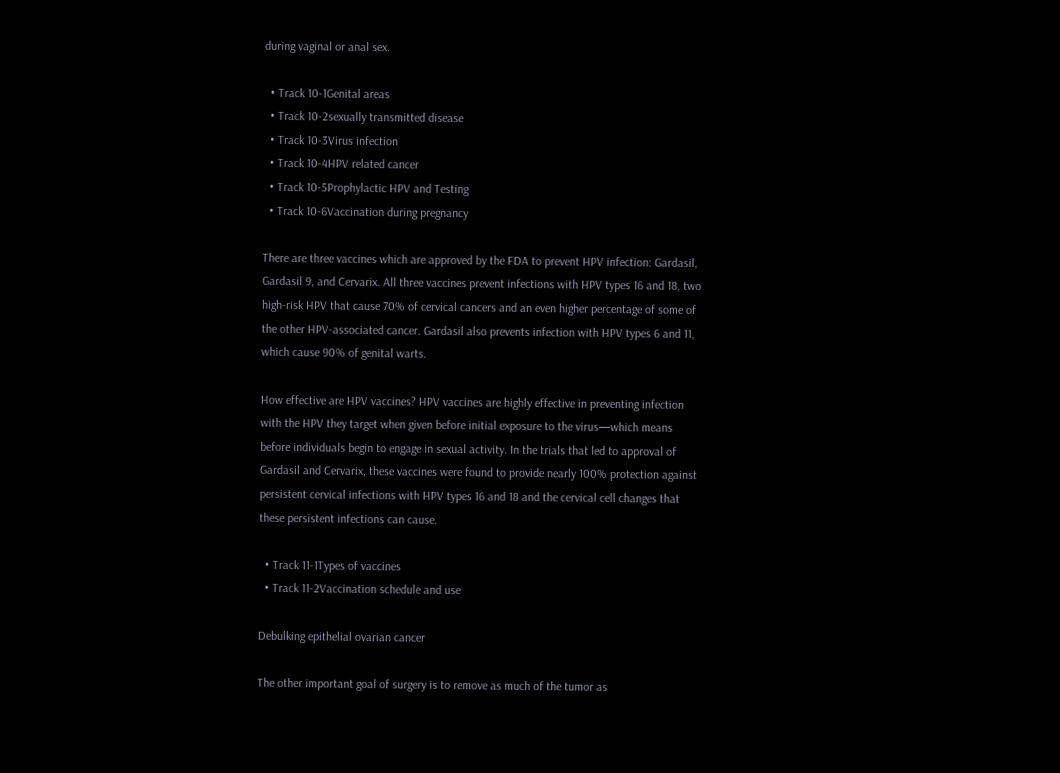during vaginal or anal sex.

  • Track 10-1Genital areas
  • Track 10-2sexually transmitted disease
  • Track 10-3Virus infection
  • Track 10-4HPV related cancer
  • Track 10-5Prophylactic HPV and Testing
  • Track 10-6Vaccination during pregnancy

There are three vaccines which are approved by the FDA to prevent HPV infection: Gardasil, Gardasil 9, and Cervarix. All three vaccines prevent infections with HPV types 16 and 18, two high-risk HPV that cause 70% of cervical cancers and an even higher percentage of some of the other HPV-associated cancer. Gardasil also prevents infection with HPV types 6 and 11, which cause 90% of genital warts.

How effective are HPV vaccines? HPV vaccines are highly effective in preventing infection with the HPV they target when given before initial exposure to the virus—which means before individuals begin to engage in sexual activity. In the trials that led to approval of Gardasil and Cervarix, these vaccines were found to provide nearly 100% protection against persistent cervical infections with HPV types 16 and 18 and the cervical cell changes that these persistent infections can cause.

  • Track 11-1Types of vaccines
  • Track 11-2Vaccination schedule and use

Debulking epithelial ovarian cancer

The other important goal of surgery is to remove as much of the tumor as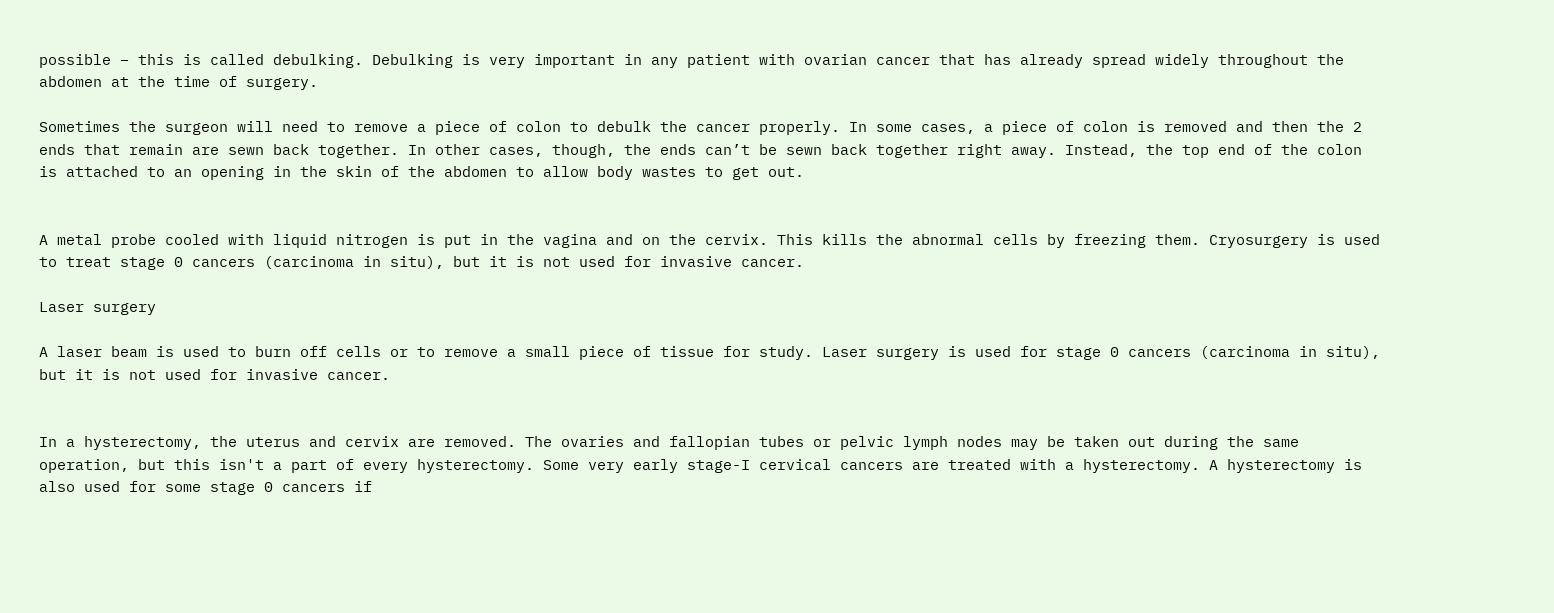possible − this is called debulking. Debulking is very important in any patient with ovarian cancer that has already spread widely throughout the abdomen at the time of surgery.

Sometimes the surgeon will need to remove a piece of colon to debulk the cancer properly. In some cases, a piece of colon is removed and then the 2 ends that remain are sewn back together. In other cases, though, the ends can’t be sewn back together right away. Instead, the top end of the colon is attached to an opening in the skin of the abdomen to allow body wastes to get out.


A metal probe cooled with liquid nitrogen is put in the vagina and on the cervix. This kills the abnormal cells by freezing them. Cryosurgery is used to treat stage 0 cancers (carcinoma in situ), but it is not used for invasive cancer.

Laser surgery

A laser beam is used to burn off cells or to remove a small piece of tissue for study. Laser surgery is used for stage 0 cancers (carcinoma in situ), but it is not used for invasive cancer.


In a hysterectomy, the uterus and cervix are removed. The ovaries and fallopian tubes or pelvic lymph nodes may be taken out during the same operation, but this isn't a part of every hysterectomy. Some very early stage-I cervical cancers are treated with a hysterectomy. A hysterectomy is also used for some stage 0 cancers if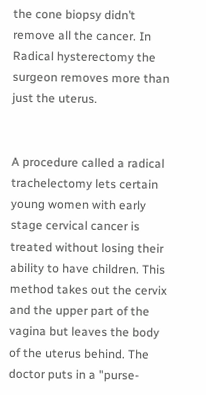the cone biopsy didn’t remove all the cancer. In Radical hysterectomy the surgeon removes more than just the uterus.


A procedure called a radical trachelectomy lets certain young women with early stage cervical cancer is treated without losing their ability to have children. This method takes out the cervix and the upper part of the vagina but leaves the body of the uterus behind. The doctor puts in a "purse-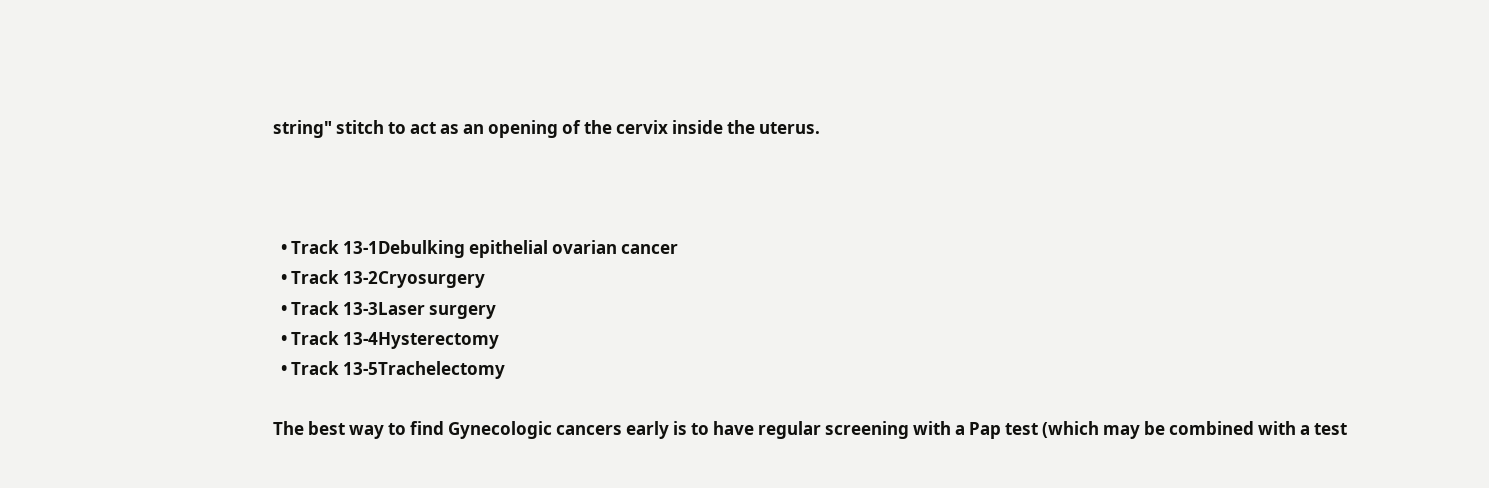string" stitch to act as an opening of the cervix inside the uterus.



  • Track 13-1Debulking epithelial ovarian cancer
  • Track 13-2Cryosurgery
  • Track 13-3Laser surgery
  • Track 13-4Hysterectomy
  • Track 13-5Trachelectomy

The best way to find Gynecologic cancers early is to have regular screening with a Pap test (which may be combined with a test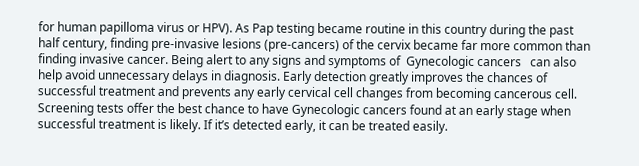for human papilloma virus or HPV). As Pap testing became routine in this country during the past half century, finding pre-invasive lesions (pre-cancers) of the cervix became far more common than finding invasive cancer. Being alert to any signs and symptoms of  Gynecologic cancers   can also help avoid unnecessary delays in diagnosis. Early detection greatly improves the chances of successful treatment and prevents any early cervical cell changes from becoming cancerous cell. Screening tests offer the best chance to have Gynecologic cancers found at an early stage when successful treatment is likely. If it’s detected early, it can be treated easily.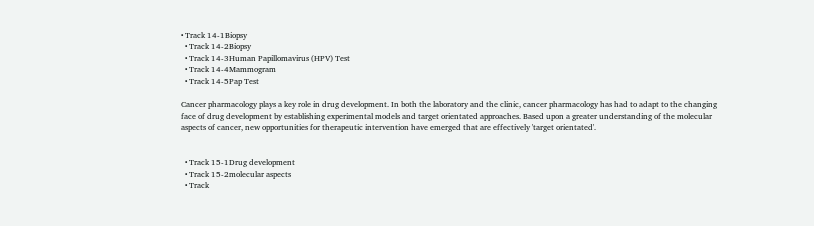• Track 14-1Biopsy
  • Track 14-2Biopsy
  • Track 14-3Human Papillomavirus (HPV) Test
  • Track 14-4Mammogram
  • Track 14-5Pap Test

Cancer pharmacology plays a key role in drug development. In both the laboratory and the clinic, cancer pharmacology has had to adapt to the changing face of drug development by establishing experimental models and target orientated approaches. Based upon a greater understanding of the molecular aspects of cancer, new opportunities for therapeutic intervention have emerged that are effectively 'target orientated'.


  • Track 15-1Drug development
  • Track 15-2molecular aspects
  • Track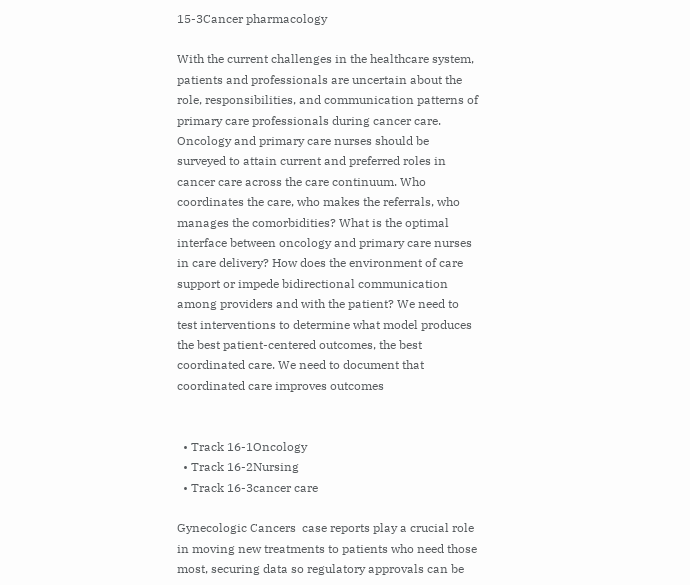15-3Cancer pharmacology

With the current challenges in the healthcare system, patients and professionals are uncertain about the role, responsibilities, and communication patterns of primary care professionals during cancer care. Oncology and primary care nurses should be surveyed to attain current and preferred roles in cancer care across the care continuum. Who coordinates the care, who makes the referrals, who manages the comorbidities? What is the optimal interface between oncology and primary care nurses in care delivery? How does the environment of care support or impede bidirectional communication among providers and with the patient? We need to test interventions to determine what model produces the best patient-centered outcomes, the best coordinated care. We need to document that coordinated care improves outcomes


  • Track 16-1Oncology
  • Track 16-2Nursing
  • Track 16-3cancer care

Gynecologic Cancers  case reports play a crucial role in moving new treatments to patients who need those most, securing data so regulatory approvals can be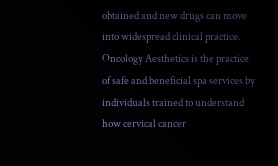obtained and new drugs can move into widespread clinical practice. Oncology Aesthetics is the practice of safe and beneficial spa services by individuals trained to understand how cervical cancer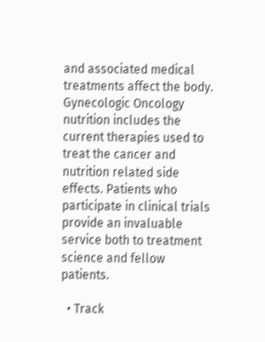and associated medical treatments affect the body. Gynecologic Oncology nutrition includes the current therapies used to treat the cancer and nutrition related side effects. Patients who participate in clinical trials provide an invaluable service both to treatment science and fellow patients.

  • Track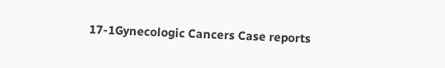17-1Gynecologic Cancers Case reports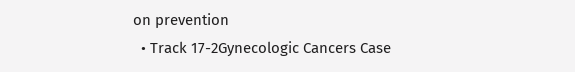on prevention
  • Track 17-2Gynecologic Cancers Case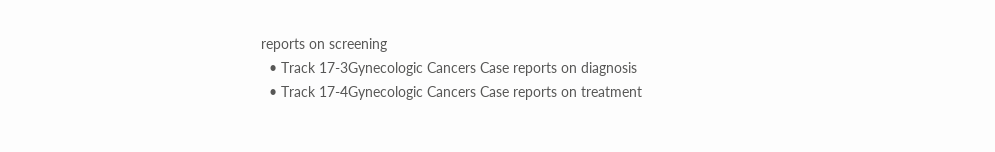reports on screening
  • Track 17-3Gynecologic Cancers Case reports on diagnosis
  • Track 17-4Gynecologic Cancers Case reports on treatment